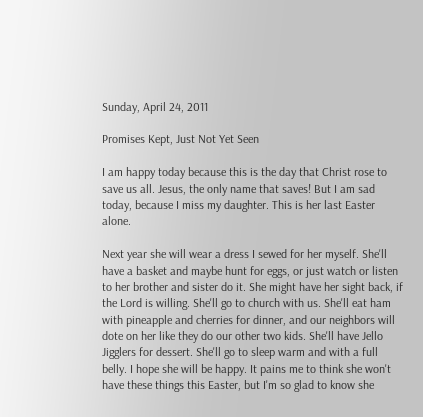Sunday, April 24, 2011

Promises Kept, Just Not Yet Seen

I am happy today because this is the day that Christ rose to save us all. Jesus, the only name that saves! But I am sad today, because I miss my daughter. This is her last Easter alone.

Next year she will wear a dress I sewed for her myself. She'll have a basket and maybe hunt for eggs, or just watch or listen to her brother and sister do it. She might have her sight back, if the Lord is willing. She'll go to church with us. She'll eat ham with pineapple and cherries for dinner, and our neighbors will dote on her like they do our other two kids. She'll have Jello Jigglers for dessert. She'll go to sleep warm and with a full belly. I hope she will be happy. It pains me to think she won't have these things this Easter, but I'm so glad to know she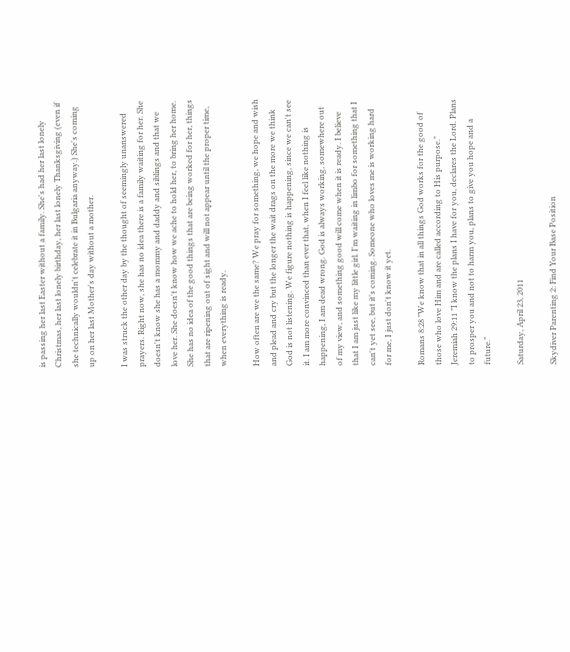is passing her last Easter without a family. She's had her last lonely Christmas, her last lonely birthday, her last lonely Thanksgiving (even if she technically wouldn't celebrate it in Bulgaria anyway.) She's coming up on her last Mother's day without a mother.

I was struck the other day by the thought of seemingly unanswered prayers. Right now, she has no idea there is a family waiting for her. She doesn't know she has a mommy and daddy and siblings and that we love her. She doesn't know how we ache to hold her, to bring her home. She has no idea of the good things that are being worked for her, things that are ripening out of sight and will not appear until the proper time, when everything is ready.

How often are we the same? We pray for something, we hope and wish and plead and cry but the longer the wait drags on the more we think God is not listening. We figure nothing is happening, since we can't see it. I am more convinced than ever that, when I feel like nothing is happening, I am dead wrong. God is always working, somewhere out of my view, and something good will come when it is ready. I believe that I am just like my little girl. I'm waiting in limbo for something that I can't yet see, but it's coming. Someone who loves me is working hard for me, I just don't know it yet.

Romans 8:28 "We know that in all things God works for the good of those who love Him and are called according to His purpose."
Jeremiah 29:11 "I know the plans I have for you, declares the Lord. Plans to prosper you and not to harm you, plans to give you hope and a future."

Saturday, April 23, 2011

Skydiver Parenting 2: Find Your Base Position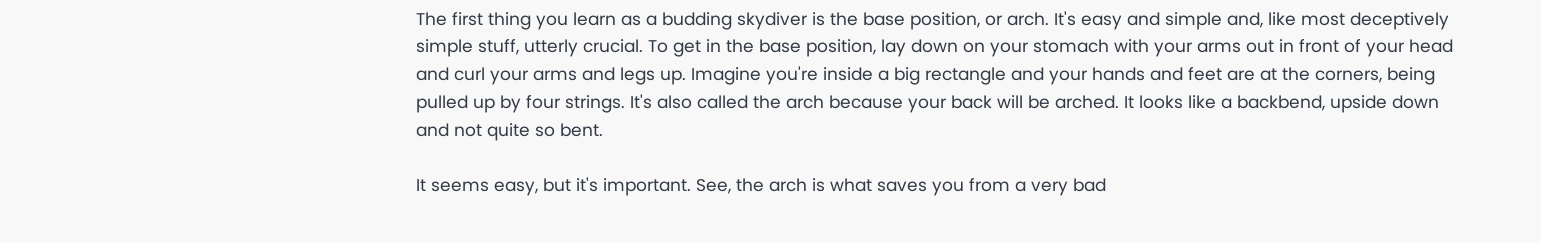The first thing you learn as a budding skydiver is the base position, or arch. It's easy and simple and, like most deceptively simple stuff, utterly crucial. To get in the base position, lay down on your stomach with your arms out in front of your head and curl your arms and legs up. Imagine you're inside a big rectangle and your hands and feet are at the corners, being pulled up by four strings. It's also called the arch because your back will be arched. It looks like a backbend, upside down and not quite so bent.

It seems easy, but it's important. See, the arch is what saves you from a very bad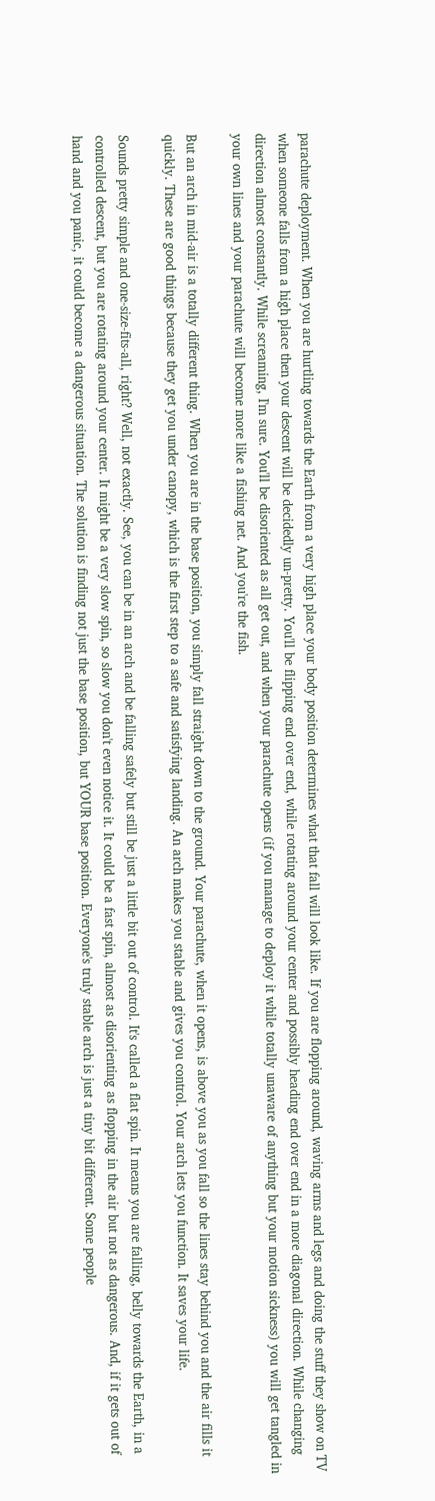parachute deployment. When you are hurtling towards the Earth from a very high place your body position determines what that fall will look like. If you are flopping around, waving arms and legs and doing the stuff they show on TV when someone falls from a high place then your descent will be decidedly un-pretty. You'll be flipping end over end, while rotating around your center and possibly heading end over end in a more diagonal direction. While changing direction almost constantly. While screaming, I'm sure. You'll be disoriented as all get out, and when your parachute opens (if you manage to deploy it while totally unaware of anything but your motion sickness) you will get tangled in your own lines and your parachute will become more like a fishing net. And you're the fish.

But an arch in mid-air is a totally different thing. When you are in the base position, you simply fall straight down to the ground. Your parachute, when it opens, is above you as you fall so the lines stay behind you and the air fills it quickly. These are good things because they get you under canopy, which is the first step to a safe and satisfying landing. An arch makes you stable and gives you control. Your arch lets you function. It saves your life.

Sounds pretty simple and one-size-fits-all, right? Well, not exactly. See, you can be in an arch and be falling safely but still be just a little bit out of control. It's called a flat spin. It means you are falling, belly towards the Earth, in a controlled descent, but you are rotating around your center. It might be a very slow spin, so slow you don't even notice it. It could be a fast spin, almost as disorienting as flopping in the air but not as dangerous. And, if it gets out of hand and you panic, it could become a dangerous situation. The solution is finding not just the base position, but YOUR base position. Everyone's truly stable arch is just a tiny bit different. Some people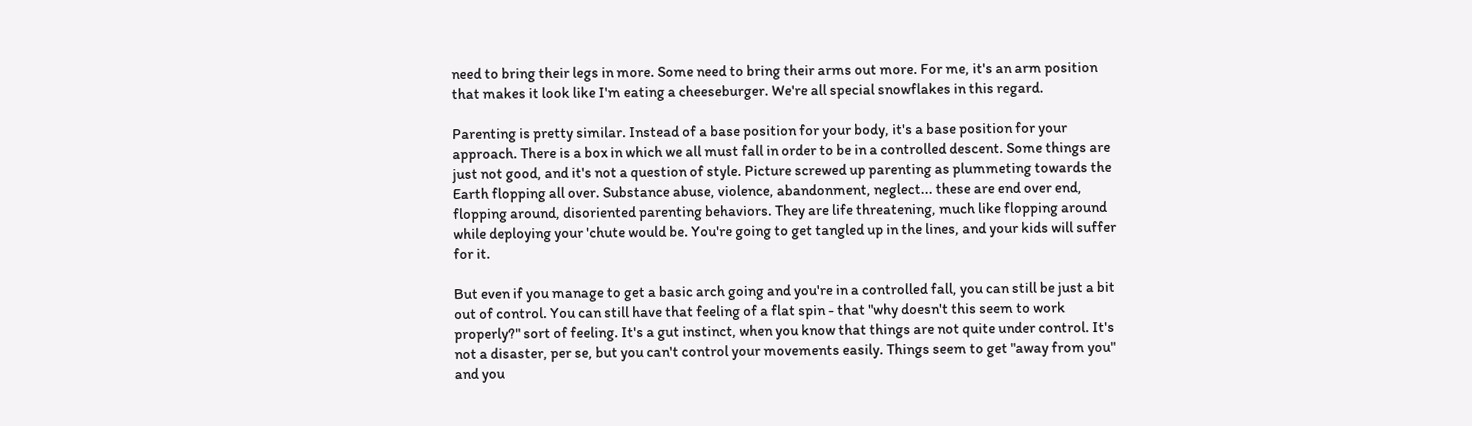need to bring their legs in more. Some need to bring their arms out more. For me, it's an arm position that makes it look like I'm eating a cheeseburger. We're all special snowflakes in this regard.

Parenting is pretty similar. Instead of a base position for your body, it's a base position for your approach. There is a box in which we all must fall in order to be in a controlled descent. Some things are just not good, and it's not a question of style. Picture screwed up parenting as plummeting towards the Earth flopping all over. Substance abuse, violence, abandonment, neglect... these are end over end, flopping around, disoriented parenting behaviors. They are life threatening, much like flopping around while deploying your 'chute would be. You're going to get tangled up in the lines, and your kids will suffer for it.

But even if you manage to get a basic arch going and you're in a controlled fall, you can still be just a bit out of control. You can still have that feeling of a flat spin - that "why doesn't this seem to work properly?" sort of feeling. It's a gut instinct, when you know that things are not quite under control. It's not a disaster, per se, but you can't control your movements easily. Things seem to get "away from you" and you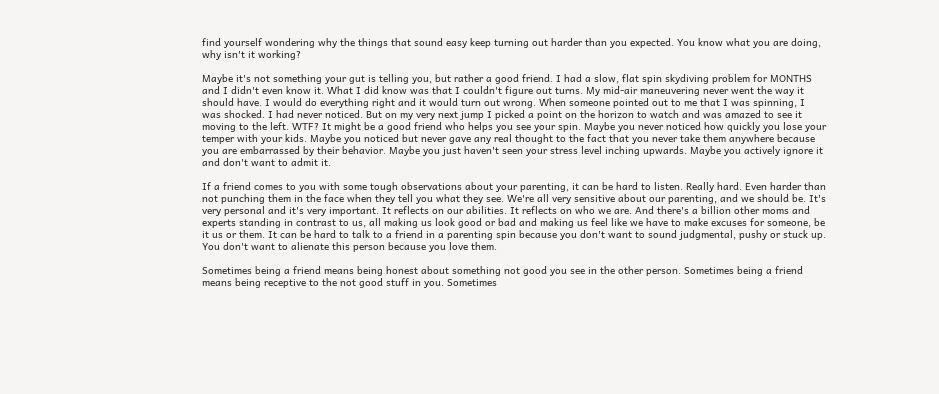find yourself wondering why the things that sound easy keep turning out harder than you expected. You know what you are doing, why isn't it working?

Maybe it's not something your gut is telling you, but rather a good friend. I had a slow, flat spin skydiving problem for MONTHS and I didn't even know it. What I did know was that I couldn't figure out turns. My mid-air maneuvering never went the way it should have. I would do everything right and it would turn out wrong. When someone pointed out to me that I was spinning, I was shocked. I had never noticed. But on my very next jump I picked a point on the horizon to watch and was amazed to see it moving to the left. WTF? It might be a good friend who helps you see your spin. Maybe you never noticed how quickly you lose your temper with your kids. Maybe you noticed but never gave any real thought to the fact that you never take them anywhere because you are embarrassed by their behavior. Maybe you just haven't seen your stress level inching upwards. Maybe you actively ignore it and don't want to admit it.

If a friend comes to you with some tough observations about your parenting, it can be hard to listen. Really hard. Even harder than not punching them in the face when they tell you what they see. We're all very sensitive about our parenting, and we should be. It's very personal and it's very important. It reflects on our abilities. It reflects on who we are. And there's a billion other moms and experts standing in contrast to us, all making us look good or bad and making us feel like we have to make excuses for someone, be it us or them. It can be hard to talk to a friend in a parenting spin because you don't want to sound judgmental, pushy or stuck up. You don't want to alienate this person because you love them.

Sometimes being a friend means being honest about something not good you see in the other person. Sometimes being a friend means being receptive to the not good stuff in you. Sometimes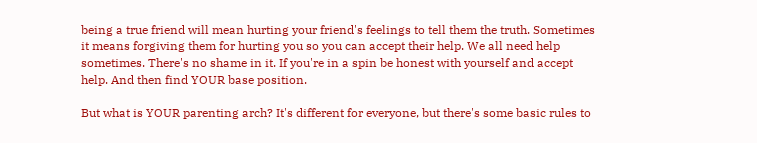being a true friend will mean hurting your friend's feelings to tell them the truth. Sometimes it means forgiving them for hurting you so you can accept their help. We all need help sometimes. There's no shame in it. If you're in a spin be honest with yourself and accept help. And then find YOUR base position.

But what is YOUR parenting arch? It's different for everyone, but there's some basic rules to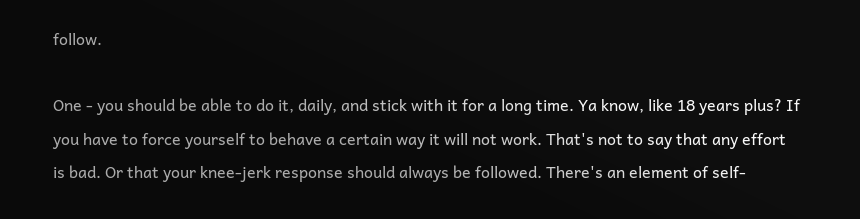follow.

One - you should be able to do it, daily, and stick with it for a long time. Ya know, like 18 years plus? If you have to force yourself to behave a certain way it will not work. That's not to say that any effort is bad. Or that your knee-jerk response should always be followed. There's an element of self-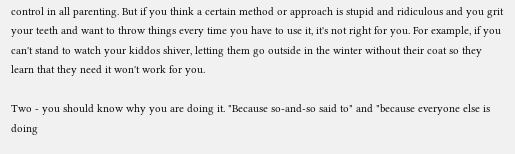control in all parenting. But if you think a certain method or approach is stupid and ridiculous and you grit your teeth and want to throw things every time you have to use it, it's not right for you. For example, if you can't stand to watch your kiddos shiver, letting them go outside in the winter without their coat so they learn that they need it won't work for you.

Two - you should know why you are doing it. "Because so-and-so said to" and "because everyone else is doing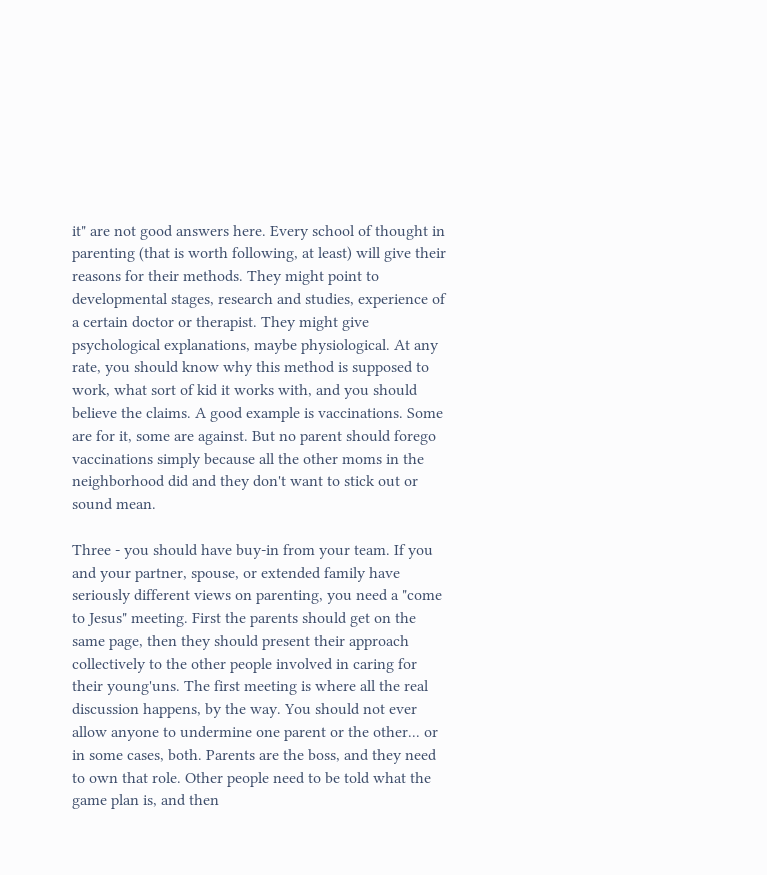it" are not good answers here. Every school of thought in parenting (that is worth following, at least) will give their reasons for their methods. They might point to developmental stages, research and studies, experience of a certain doctor or therapist. They might give psychological explanations, maybe physiological. At any rate, you should know why this method is supposed to work, what sort of kid it works with, and you should believe the claims. A good example is vaccinations. Some are for it, some are against. But no parent should forego vaccinations simply because all the other moms in the neighborhood did and they don't want to stick out or sound mean.

Three - you should have buy-in from your team. If you and your partner, spouse, or extended family have seriously different views on parenting, you need a "come to Jesus" meeting. First the parents should get on the same page, then they should present their approach collectively to the other people involved in caring for their young'uns. The first meeting is where all the real discussion happens, by the way. You should not ever allow anyone to undermine one parent or the other... or in some cases, both. Parents are the boss, and they need to own that role. Other people need to be told what the game plan is, and then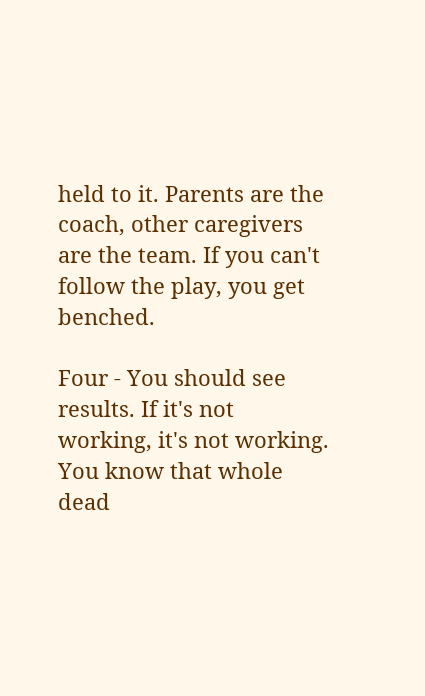held to it. Parents are the coach, other caregivers are the team. If you can't follow the play, you get benched.

Four - You should see results. If it's not working, it's not working. You know that whole dead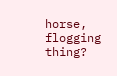horse, flogging thing?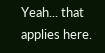Yeah... that applies here.